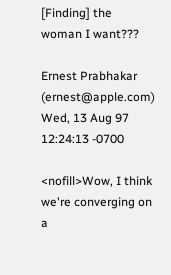[Finding] the woman I want???

Ernest Prabhakar (ernest@apple.com)
Wed, 13 Aug 97 12:24:13 -0700

<nofill>Wow, I think we're converging on a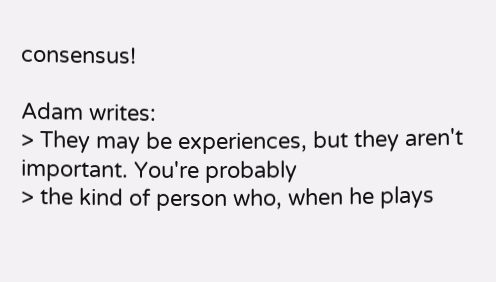consensus!

Adam writes:
> They may be experiences, but they aren't important. You're probably
> the kind of person who, when he plays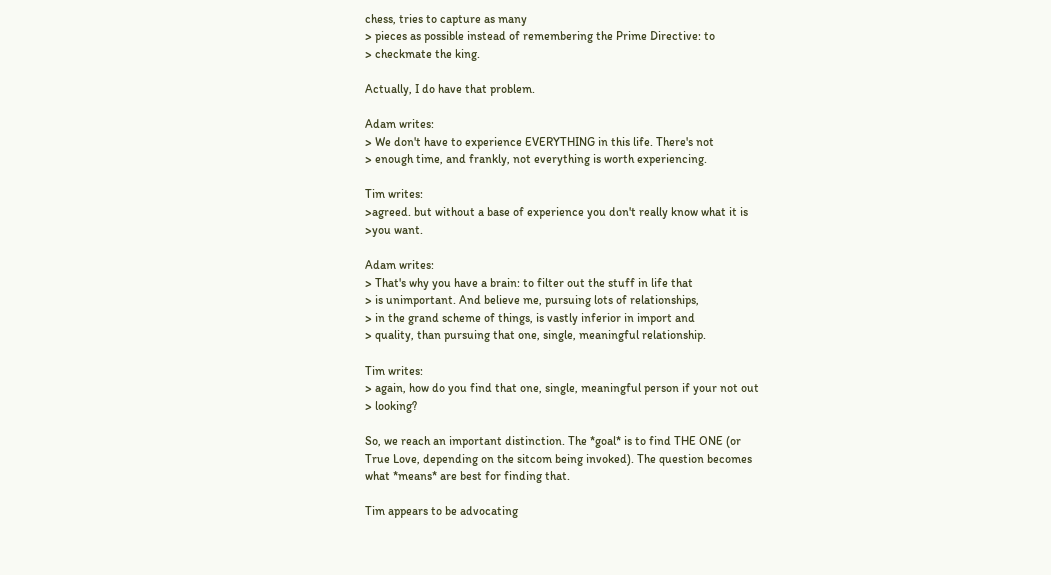chess, tries to capture as many
> pieces as possible instead of remembering the Prime Directive: to
> checkmate the king.

Actually, I do have that problem.

Adam writes:
> We don't have to experience EVERYTHING in this life. There's not
> enough time, and frankly, not everything is worth experiencing.

Tim writes:
>agreed. but without a base of experience you don't really know what it is
>you want.

Adam writes:
> That's why you have a brain: to filter out the stuff in life that
> is unimportant. And believe me, pursuing lots of relationships,
> in the grand scheme of things, is vastly inferior in import and
> quality, than pursuing that one, single, meaningful relationship.

Tim writes:
> again, how do you find that one, single, meaningful person if your not out
> looking?

So, we reach an important distinction. The *goal* is to find THE ONE (or
True Love, depending on the sitcom being invoked). The question becomes
what *means* are best for finding that.

Tim appears to be advocating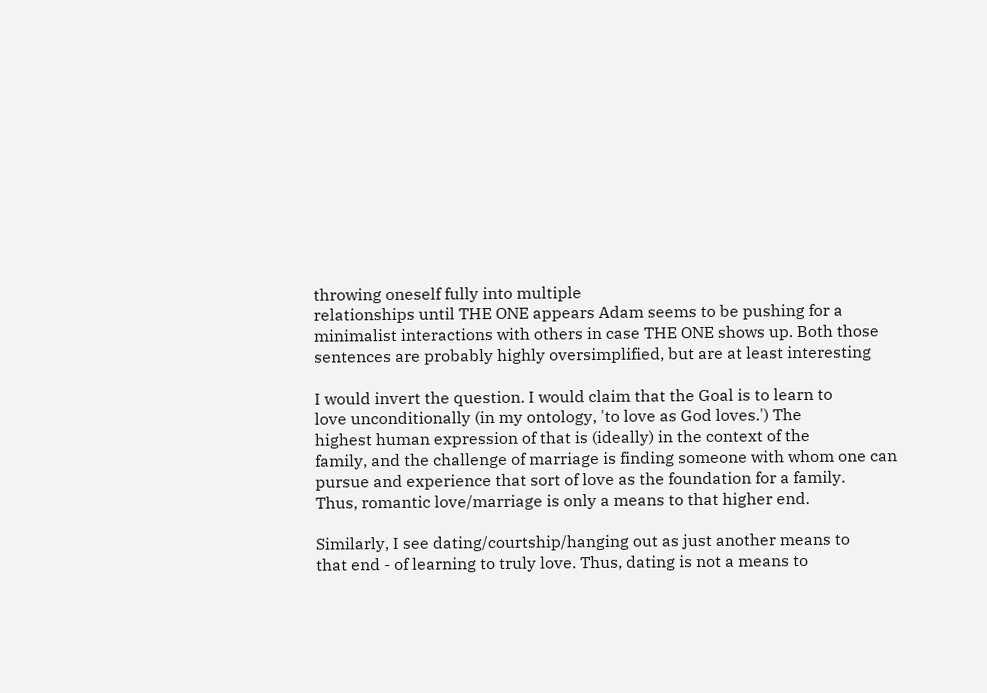throwing oneself fully into multiple
relationships until THE ONE appears Adam seems to be pushing for a
minimalist interactions with others in case THE ONE shows up. Both those
sentences are probably highly oversimplified, but are at least interesting

I would invert the question. I would claim that the Goal is to learn to
love unconditionally (in my ontology, 'to love as God loves.') The
highest human expression of that is (ideally) in the context of the
family, and the challenge of marriage is finding someone with whom one can
pursue and experience that sort of love as the foundation for a family.
Thus, romantic love/marriage is only a means to that higher end.

Similarly, I see dating/courtship/hanging out as just another means to
that end - of learning to truly love. Thus, dating is not a means to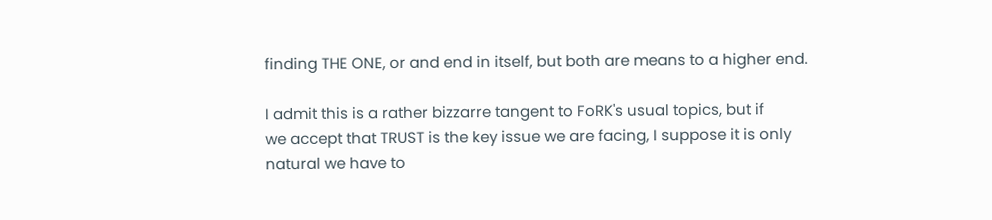finding THE ONE, or and end in itself, but both are means to a higher end.

I admit this is a rather bizzarre tangent to FoRK's usual topics, but if
we accept that TRUST is the key issue we are facing, I suppose it is only
natural we have to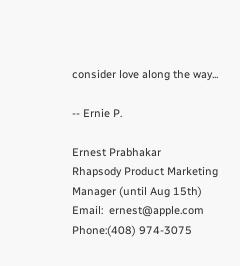consider love along the way...

-- Ernie P.

Ernest Prabhakar
Rhapsody Product Marketing Manager (until Aug 15th)
Email:  ernest@apple.com   Phone:(408) 974-3075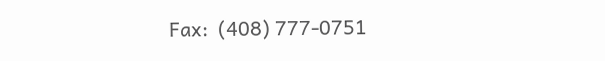Fax:  (408) 777-0751